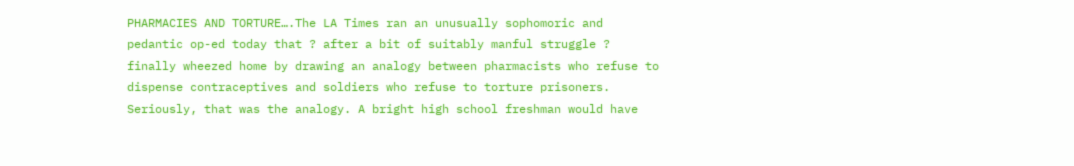PHARMACIES AND TORTURE….The LA Times ran an unusually sophomoric and pedantic op-ed today that ? after a bit of suitably manful struggle ? finally wheezed home by drawing an analogy between pharmacists who refuse to dispense contraceptives and soldiers who refuse to torture prisoners. Seriously, that was the analogy. A bright high school freshman would have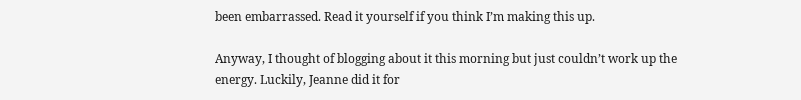been embarrassed. Read it yourself if you think I’m making this up.

Anyway, I thought of blogging about it this morning but just couldn’t work up the energy. Luckily, Jeanne did it for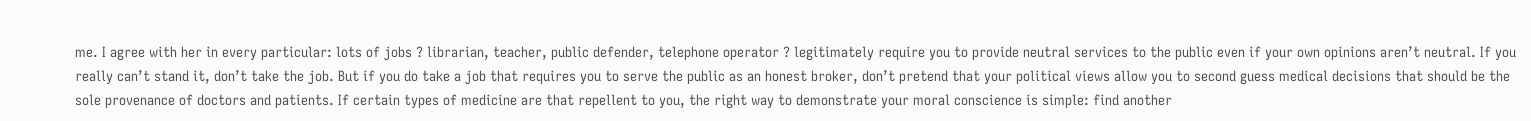me. I agree with her in every particular: lots of jobs ? librarian, teacher, public defender, telephone operator ? legitimately require you to provide neutral services to the public even if your own opinions aren’t neutral. If you really can’t stand it, don’t take the job. But if you do take a job that requires you to serve the public as an honest broker, don’t pretend that your political views allow you to second guess medical decisions that should be the sole provenance of doctors and patients. If certain types of medicine are that repellent to you, the right way to demonstrate your moral conscience is simple: find another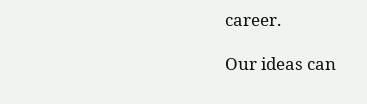career.

Our ideas can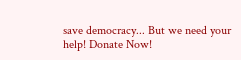save democracy... But we need your help! Donate Now!